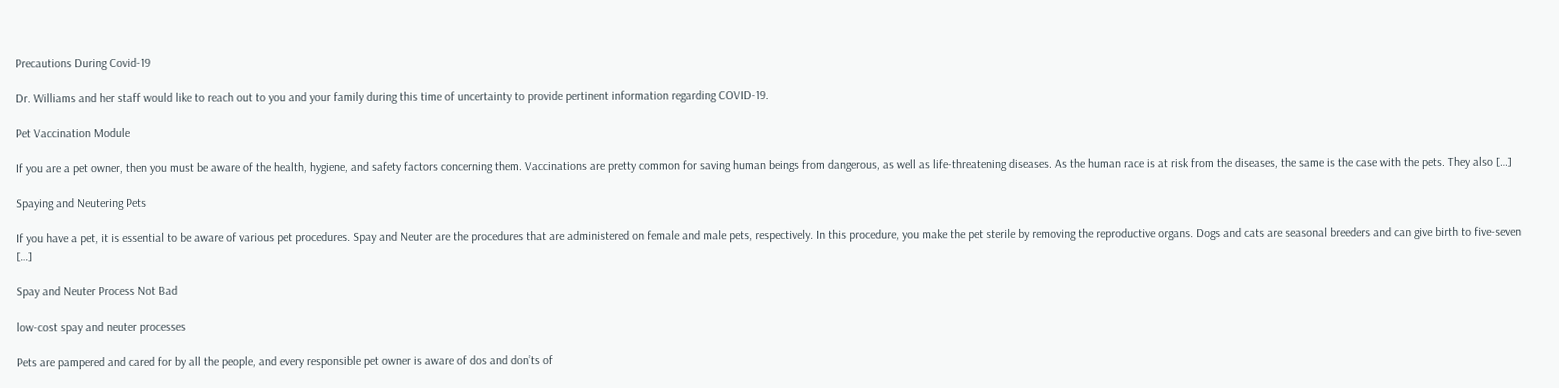Precautions During Covid-19

Dr. Williams and her staff would like to reach out to you and your family during this time of uncertainty to provide pertinent information regarding COVID-19.

Pet Vaccination Module

If you are a pet owner, then you must be aware of the health, hygiene, and safety factors concerning them. Vaccinations are pretty common for saving human beings from dangerous, as well as life-threatening diseases. As the human race is at risk from the diseases, the same is the case with the pets. They also […]

Spaying and Neutering Pets

If you have a pet, it is essential to be aware of various pet procedures. Spay and Neuter are the procedures that are administered on female and male pets, respectively. In this procedure, you make the pet sterile by removing the reproductive organs. Dogs and cats are seasonal breeders and can give birth to five-seven […]

Spay and Neuter Process Not Bad

low-cost spay and neuter processes

Pets are pampered and cared for by all the people, and every responsible pet owner is aware of dos and don’ts of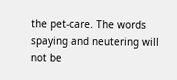the pet-care. The words spaying and neutering will not be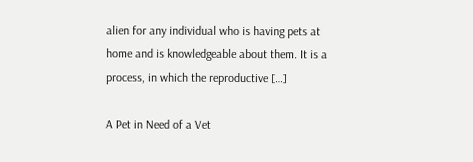alien for any individual who is having pets at home and is knowledgeable about them. It is a process, in which the reproductive […]

A Pet in Need of a Vet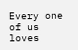Every one of us loves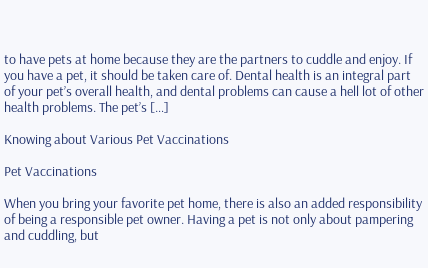to have pets at home because they are the partners to cuddle and enjoy. If you have a pet, it should be taken care of. Dental health is an integral part of your pet’s overall health, and dental problems can cause a hell lot of other health problems. The pet’s […]

Knowing about Various Pet Vaccinations

Pet Vaccinations

When you bring your favorite pet home, there is also an added responsibility of being a responsible pet owner. Having a pet is not only about pampering and cuddling, but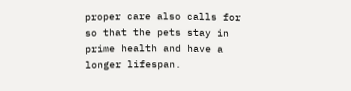proper care also calls for so that the pets stay in prime health and have a longer lifespan.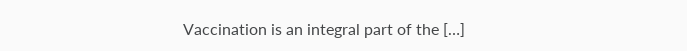Vaccination is an integral part of the […]